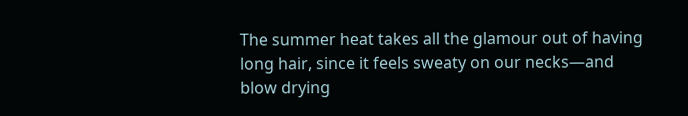The summer heat takes all the glamour out of having long hair, since it feels sweaty on our necks—and blow drying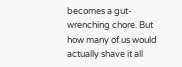becomes a gut-wrenching chore. But how many of us would actually shave it all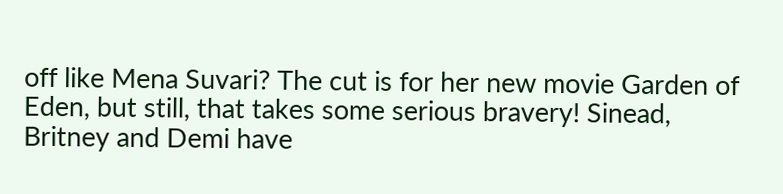off like Mena Suvari? The cut is for her new movie Garden of Eden, but still, that takes some serious bravery! Sinead, Britney and Demi have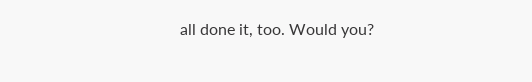all done it, too. Would you?